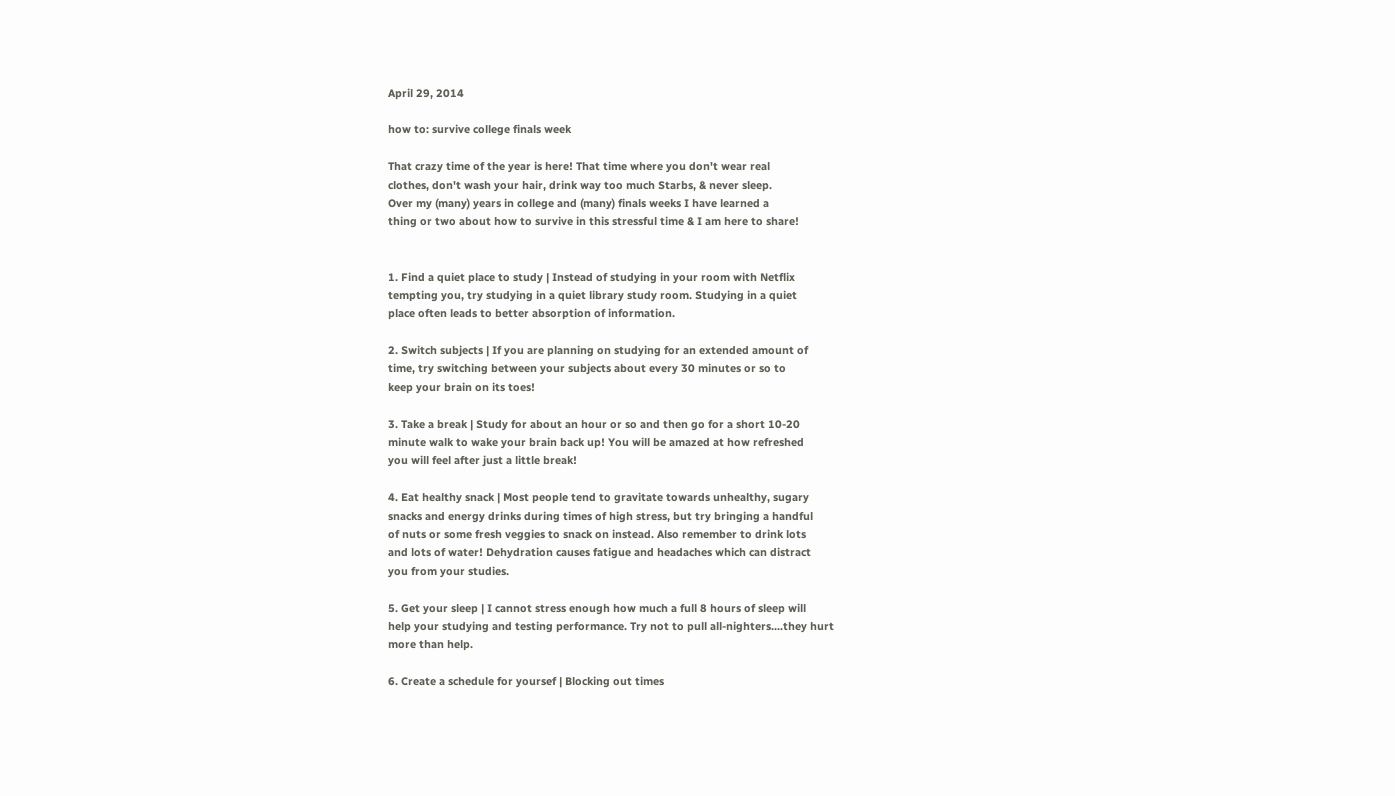April 29, 2014

how to: survive college finals week

That crazy time of the year is here! That time where you don't wear real
clothes, don't wash your hair, drink way too much Starbs, & never sleep.
Over my (many) years in college and (many) finals weeks I have learned a
thing or two about how to survive in this stressful time & I am here to share!


1. Find a quiet place to study | Instead of studying in your room with Netflix
tempting you, try studying in a quiet library study room. Studying in a quiet
place often leads to better absorption of information.

2. Switch subjects | If you are planning on studying for an extended amount of
time, try switching between your subjects about every 30 minutes or so to
keep your brain on its toes!

3. Take a break | Study for about an hour or so and then go for a short 10-20
minute walk to wake your brain back up! You will be amazed at how refreshed
you will feel after just a little break!

4. Eat healthy snack | Most people tend to gravitate towards unhealthy, sugary
snacks and energy drinks during times of high stress, but try bringing a handful
of nuts or some fresh veggies to snack on instead. Also remember to drink lots
and lots of water! Dehydration causes fatigue and headaches which can distract
you from your studies.

5. Get your sleep | I cannot stress enough how much a full 8 hours of sleep will
help your studying and testing performance. Try not to pull all-nighters....they hurt
more than help.

6. Create a schedule for yoursef | Blocking out times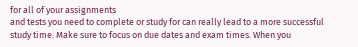for all of your assignments
and tests you need to complete or study for can really lead to a more successful
study time. Make sure to focus on due dates and exam times. When you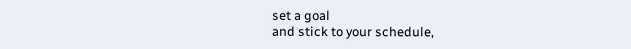set a goal
and stick to your schedule,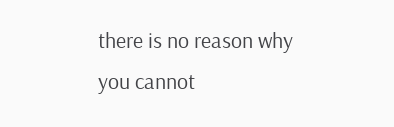there is no reason why you cannot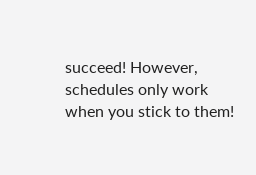succeed! However,
schedules only work when you stick to them!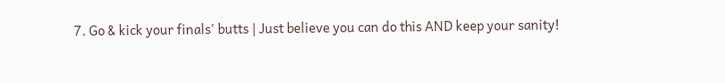7. Go & kick your finals' butts | Just believe you can do this AND keep your sanity!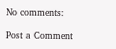No comments:

Post a Comment